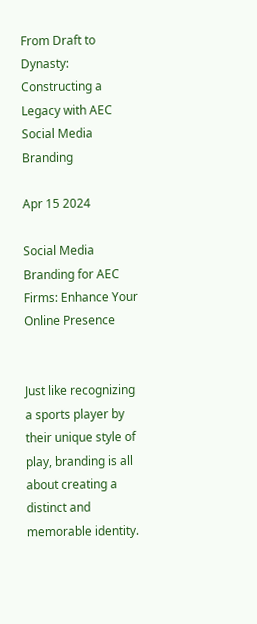From Draft to Dynasty: Constructing a Legacy with AEC Social Media Branding

Apr 15 2024

Social Media Branding for AEC Firms: Enhance Your Online Presence


Just like recognizing a sports player by their unique style of play, branding is all about creating a distinct and memorable identity.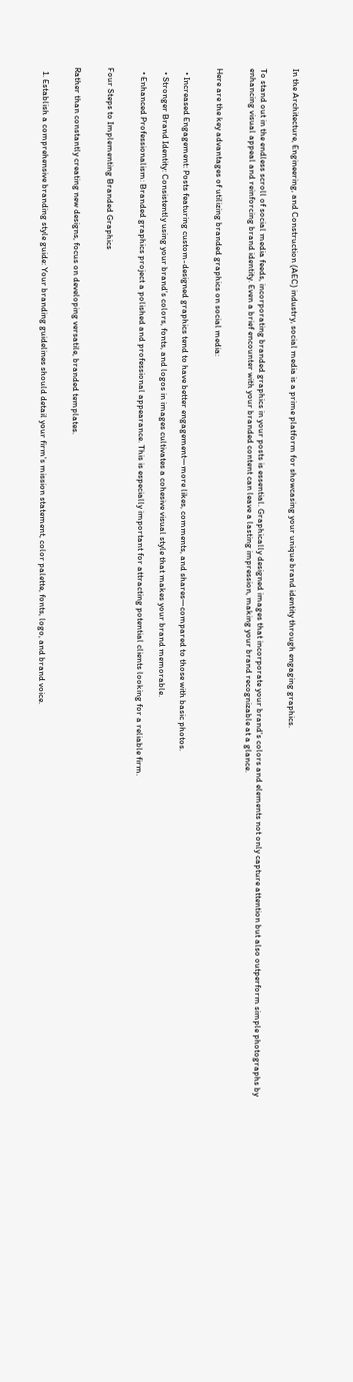In the Architecture, Engineering, and Construction (AEC) industry, social media is a prime platform for showcasing your unique brand identity through engaging graphics.


To stand out in the endless scroll of social media feeds, incorporating branded graphics in your posts is essential. Graphically designed images that incorporate your brand's colors and elements not only capture attention but also outperform simple photographs by enhancing visual appeal and reinforcing brand identity. Even a brief encounter with your branded content can leave a lasting impression, making your brand recognizable at a glance.


Here are the key advantages of utilizing branded graphics on social media:


  • Increased Engagement: Posts featuring custom-designed graphics tend to have better engagement—more likes, comments, and shares—compared to those with basic photos.

  • Stronger Brand Identity: Consistently using your brand’s colors, fonts, and logos in images cultivates a cohesive visual style that makes your brand memorable.

  • Enhanced Professionalism: Branded graphics project a polished and professional appearance. This is especially important for attracting potential clients looking for a reliable firm.


Four Steps to Implementing Branded Graphics


Rather than constantly creating new designs, focus on developing versatile, branded templates.


  1. Establish a comprehensive branding style guide: Your branding guidelines should detail your firm's mission statement, color palette, fonts, logo, and brand voice.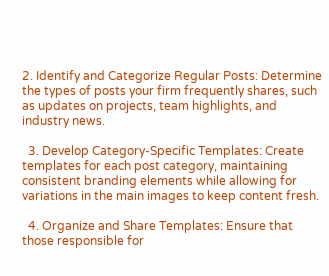2. Identify and Categorize Regular Posts: Determine the types of posts your firm frequently shares, such as updates on projects, team highlights, and industry news.

  3. Develop Category-Specific Templates: Create templates for each post category, maintaining consistent branding elements while allowing for variations in the main images to keep content fresh.

  4. Organize and Share Templates: Ensure that those responsible for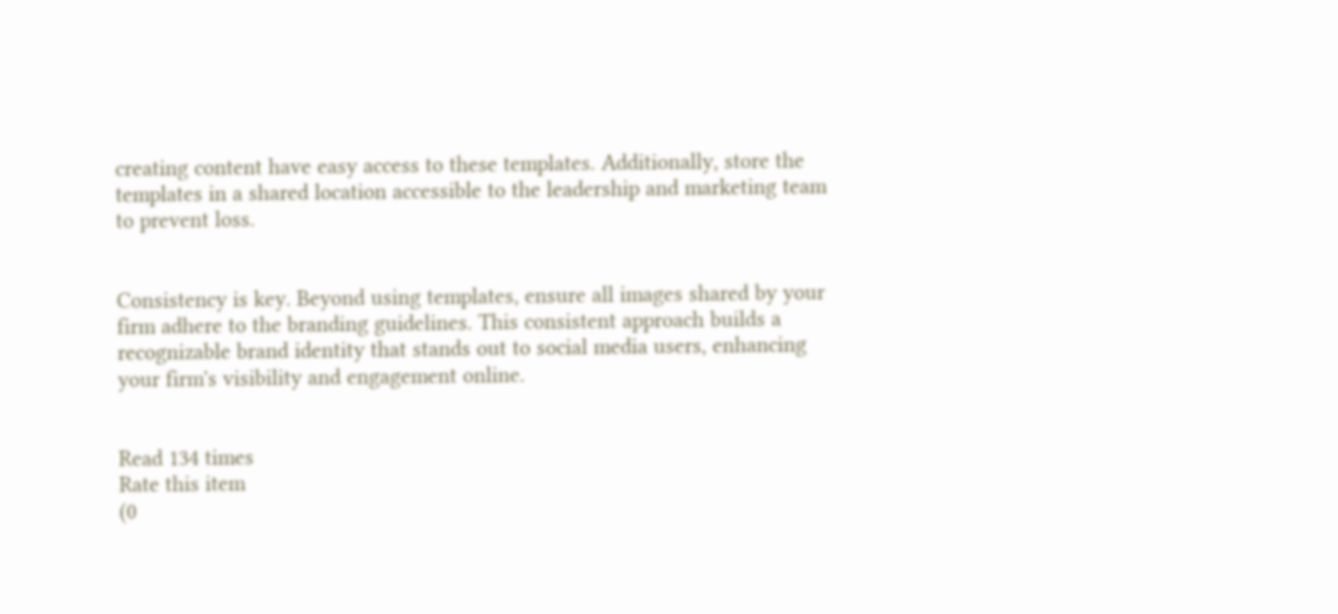creating content have easy access to these templates. Additionally, store the templates in a shared location accessible to the leadership and marketing team to prevent loss.


Consistency is key. Beyond using templates, ensure all images shared by your firm adhere to the branding guidelines. This consistent approach builds a recognizable brand identity that stands out to social media users, enhancing your firm's visibility and engagement online.


Read 134 times
Rate this item
(0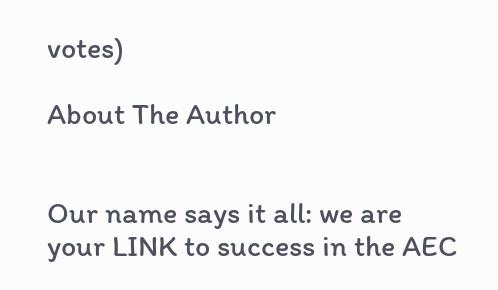votes)

About The Author


Our name says it all: we are your LINK to success in the AEC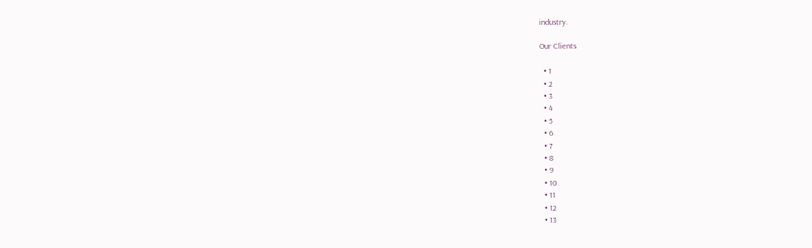industry.

Our Clients

  • 1
  • 2
  • 3
  • 4
  • 5
  • 6
  • 7
  • 8
  • 9
  • 10
  • 11
  • 12
  • 13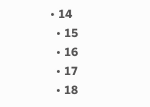• 14
  • 15
  • 16
  • 17
  • 18